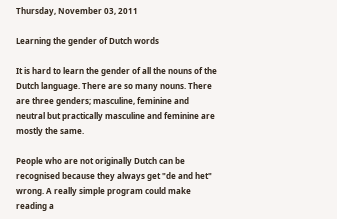Thursday, November 03, 2011

Learning the gender of Dutch words

It is hard to learn the gender of all the nouns of the Dutch language. There are so many nouns. There are three genders; masculine, feminine and neutral but practically masculine and feminine are mostly the same.

People who are not originally Dutch can be recognised because they always get "de and het" wrong. A really simple program could make reading a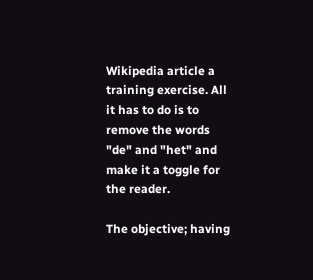Wikipedia article a training exercise. All it has to do is to remove the words "de" and "het" and make it a toggle for the reader.

The objective; having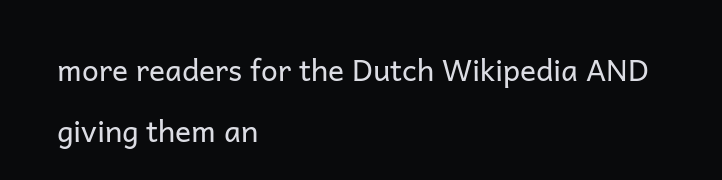more readers for the Dutch Wikipedia AND giving them an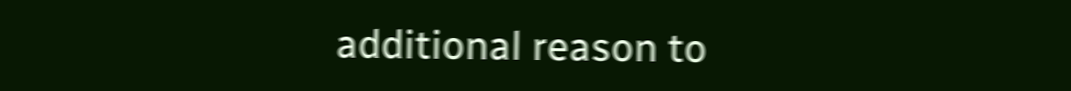additional reason to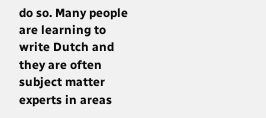do so. Many people are learning to write Dutch and they are often subject matter experts in areas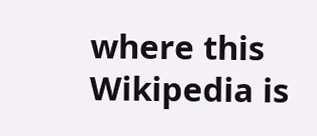where this Wikipedia is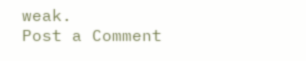weak.
Post a Comment